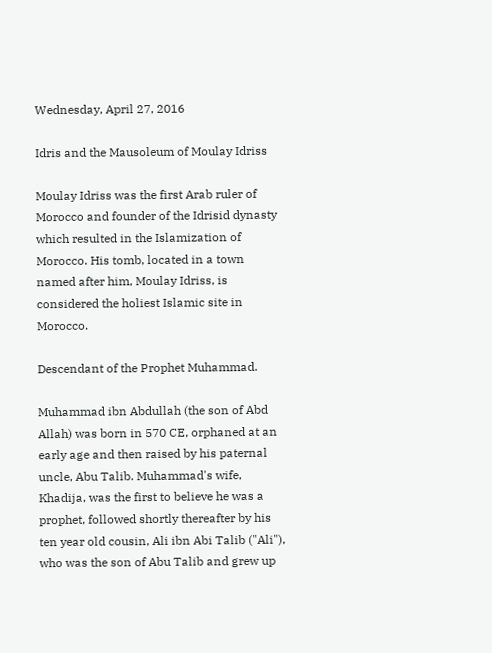Wednesday, April 27, 2016

Idris and the Mausoleum of Moulay Idriss

Moulay Idriss was the first Arab ruler of Morocco and founder of the Idrisid dynasty which resulted in the Islamization of Morocco. His tomb, located in a town named after him, Moulay Idriss, is considered the holiest Islamic site in Morocco.

Descendant of the Prophet Muhammad.

Muhammad ibn Abdullah (the son of Abd Allah) was born in 570 CE, orphaned at an early age and then raised by his paternal uncle, Abu Talib. Muhammad's wife, Khadija, was the first to believe he was a prophet, followed shortly thereafter by his ten year old cousin, Ali ibn Abi Talib ("Ali"), who was the son of Abu Talib and grew up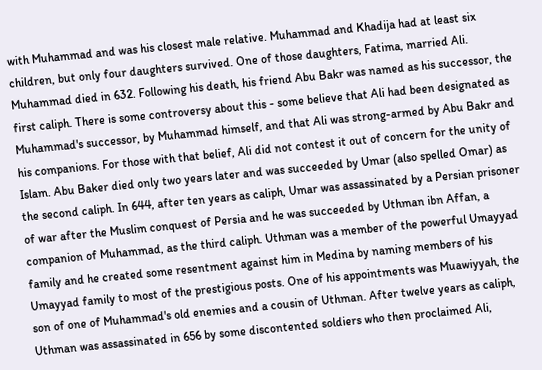with Muhammad and was his closest male relative. Muhammad and Khadija had at least six children, but only four daughters survived. One of those daughters, Fatima, married Ali. Muhammad died in 632. Following his death, his friend Abu Bakr was named as his successor, the first caliph. There is some controversy about this - some believe that Ali had been designated as Muhammad's successor, by Muhammad himself, and that Ali was strong-armed by Abu Bakr and his companions. For those with that belief, Ali did not contest it out of concern for the unity of Islam. Abu Baker died only two years later and was succeeded by Umar (also spelled Omar) as the second caliph. In 644, after ten years as caliph, Umar was assassinated by a Persian prisoner of war after the Muslim conquest of Persia and he was succeeded by Uthman ibn Affan, a companion of Muhammad, as the third caliph. Uthman was a member of the powerful Umayyad family and he created some resentment against him in Medina by naming members of his Umayyad family to most of the prestigious posts. One of his appointments was Muawiyyah, the son of one of Muhammad's old enemies and a cousin of Uthman. After twelve years as caliph, Uthman was assassinated in 656 by some discontented soldiers who then proclaimed Ali,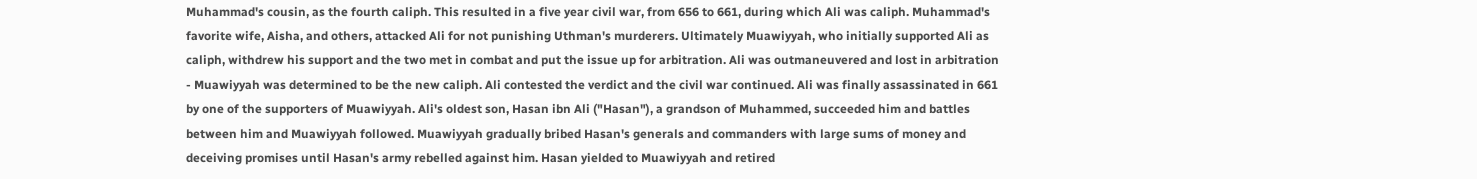Muhammad's cousin, as the fourth caliph. This resulted in a five year civil war, from 656 to 661, during which Ali was caliph. Muhammad's favorite wife, Aisha, and others, attacked Ali for not punishing Uthman's murderers. Ultimately Muawiyyah, who initially supported Ali as caliph, withdrew his support and the two met in combat and put the issue up for arbitration. Ali was outmaneuvered and lost in arbitration - Muawiyyah was determined to be the new caliph. Ali contested the verdict and the civil war continued. Ali was finally assassinated in 661 by one of the supporters of Muawiyyah. Ali's oldest son, Hasan ibn Ali ("Hasan"), a grandson of Muhammed, succeeded him and battles between him and Muawiyyah followed. Muawiyyah gradually bribed Hasan's generals and commanders with large sums of money and deceiving promises until Hasan's army rebelled against him. Hasan yielded to Muawiyyah and retired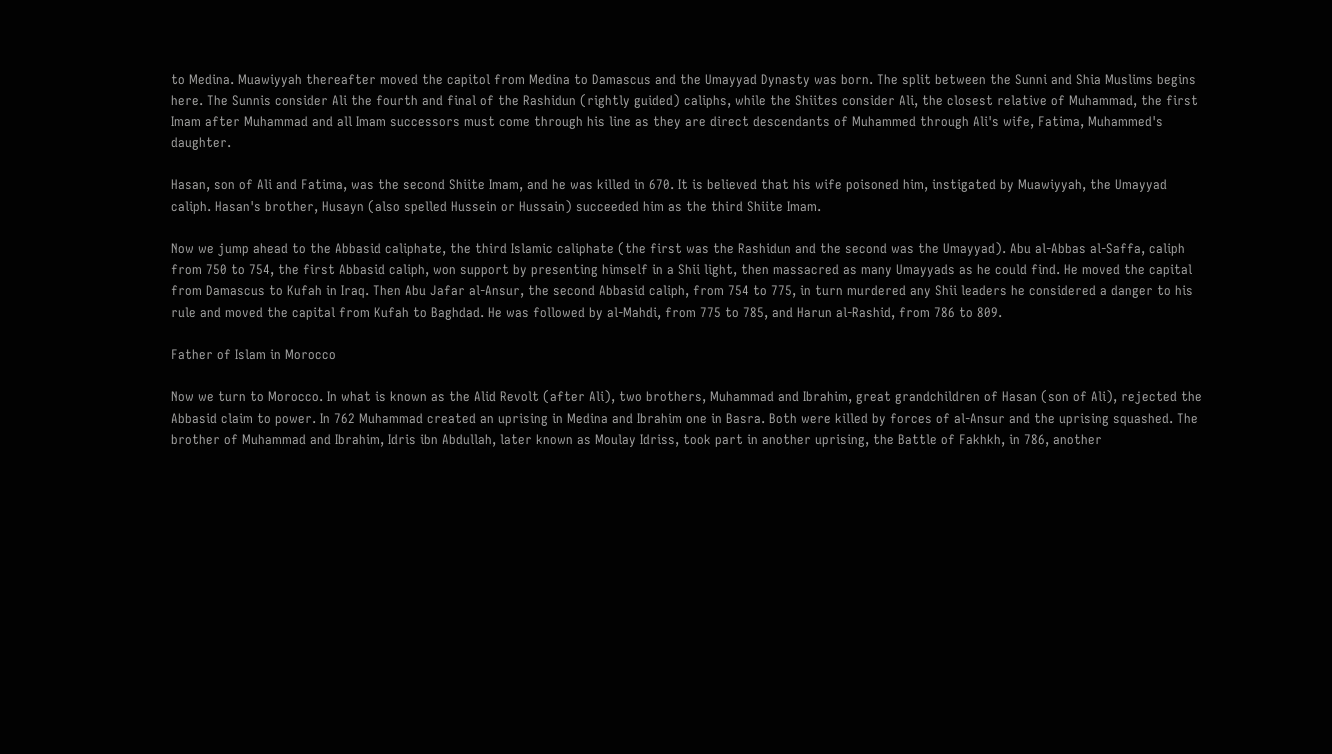to Medina. Muawiyyah thereafter moved the capitol from Medina to Damascus and the Umayyad Dynasty was born. The split between the Sunni and Shia Muslims begins here. The Sunnis consider Ali the fourth and final of the Rashidun (rightly guided) caliphs, while the Shiites consider Ali, the closest relative of Muhammad, the first Imam after Muhammad and all Imam successors must come through his line as they are direct descendants of Muhammed through Ali's wife, Fatima, Muhammed's daughter.

Hasan, son of Ali and Fatima, was the second Shiite Imam, and he was killed in 670. It is believed that his wife poisoned him, instigated by Muawiyyah, the Umayyad caliph. Hasan's brother, Husayn (also spelled Hussein or Hussain) succeeded him as the third Shiite Imam.

Now we jump ahead to the Abbasid caliphate, the third Islamic caliphate (the first was the Rashidun and the second was the Umayyad). Abu al-Abbas al-Saffa, caliph from 750 to 754, the first Abbasid caliph, won support by presenting himself in a Shii light, then massacred as many Umayyads as he could find. He moved the capital from Damascus to Kufah in Iraq. Then Abu Jafar al-Ansur, the second Abbasid caliph, from 754 to 775, in turn murdered any Shii leaders he considered a danger to his rule and moved the capital from Kufah to Baghdad. He was followed by al-Mahdi, from 775 to 785, and Harun al-Rashid, from 786 to 809.

Father of Islam in Morocco

Now we turn to Morocco. In what is known as the Alid Revolt (after Ali), two brothers, Muhammad and Ibrahim, great grandchildren of Hasan (son of Ali), rejected the Abbasid claim to power. In 762 Muhammad created an uprising in Medina and Ibrahim one in Basra. Both were killed by forces of al-Ansur and the uprising squashed. The brother of Muhammad and Ibrahim, Idris ibn Abdullah, later known as Moulay Idriss, took part in another uprising, the Battle of Fakhkh, in 786, another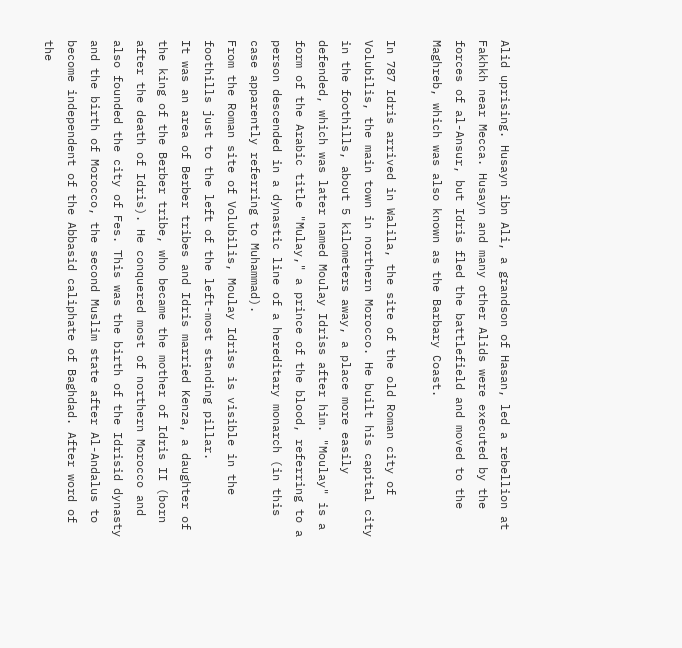Alid uprising. Husayn ibn Ali, a grandson of Hasan, led a rebellion at Fakhkh near Mecca. Husayn and many other Alids were executed by the forces of al-Ansur, but Idris fled the battlefield and moved to the Maghreb, which was also known as the Barbary Coast.

In 787 Idris arrived in Walila, the site of the old Roman city of Volubilis, the main town in northern Morocco. He built his capital city in the foothills, about 5 kilometers away, a place more easily defended, which was later named Moulay Idriss after him. "Moulay" is a form of the Arabic title "Mulay," a prince of the blood, referring to a person descended in a dynastic line of a hereditary monarch (in this case apparently referring to Muhammad).
From the Roman site of Volubilis, Moulay Idriss is visible in the foothills just to the left of the left-most standing pillar.
It was an area of Berber tribes and Idris married Kenza, a daughter of the king of the Berber tribe, who became the mother of Idris II (born after the death of Idris). He conquered most of northern Morocco and also founded the city of Fes. This was the birth of the Idrisid dynasty and the birth of Morocco, the second Muslim state after Al-Andalus to become independent of the Abbasid caliphate of Baghdad. After word of the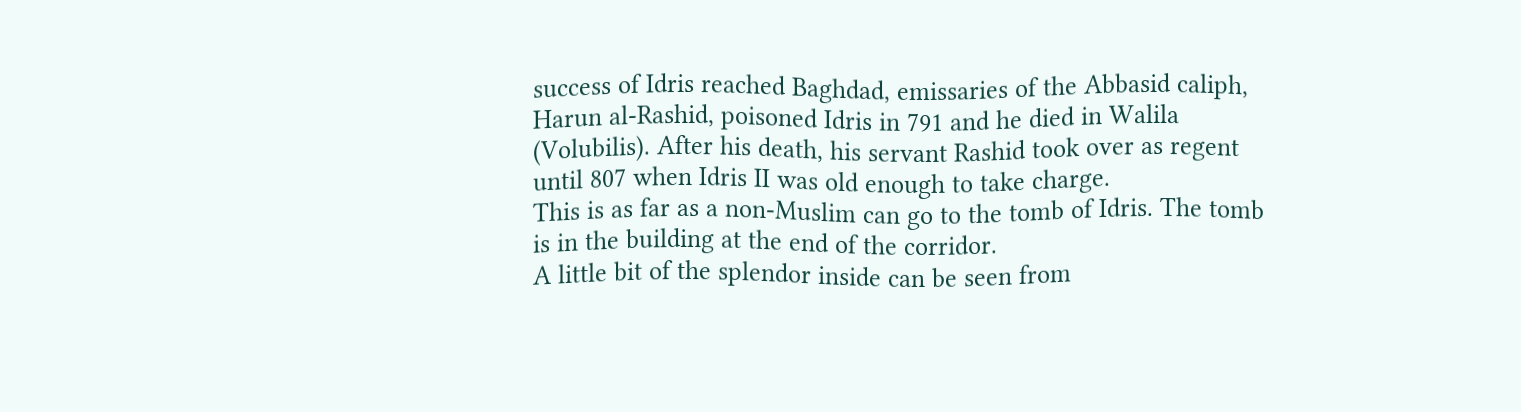success of Idris reached Baghdad, emissaries of the Abbasid caliph, Harun al-Rashid, poisoned Idris in 791 and he died in Walila (Volubilis). After his death, his servant Rashid took over as regent until 807 when Idris II was old enough to take charge.
This is as far as a non-Muslim can go to the tomb of Idris. The tomb is in the building at the end of the corridor.
A little bit of the splendor inside can be seen from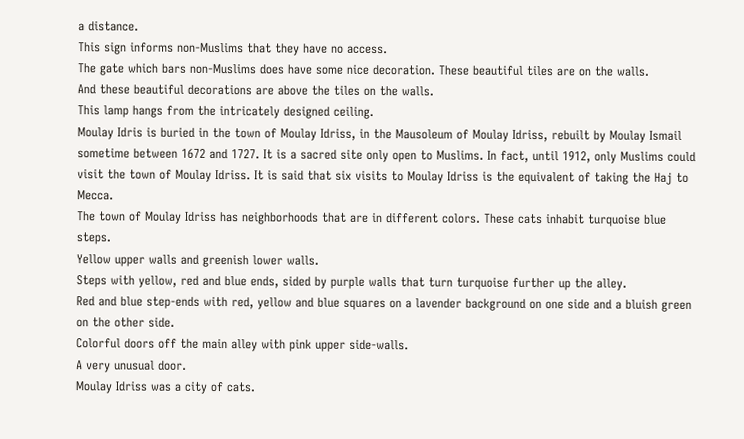a distance.
This sign informs non-Muslims that they have no access.
The gate which bars non-Muslims does have some nice decoration. These beautiful tiles are on the walls.
And these beautiful decorations are above the tiles on the walls.
This lamp hangs from the intricately designed ceiling.
Moulay Idris is buried in the town of Moulay Idriss, in the Mausoleum of Moulay Idriss, rebuilt by Moulay Ismail sometime between 1672 and 1727. It is a sacred site only open to Muslims. In fact, until 1912, only Muslims could visit the town of Moulay Idriss. It is said that six visits to Moulay Idriss is the equivalent of taking the Haj to Mecca.
The town of Moulay Idriss has neighborhoods that are in different colors. These cats inhabit turquoise blue steps.
Yellow upper walls and greenish lower walls.
Steps with yellow, red and blue ends, sided by purple walls that turn turquoise further up the alley.
Red and blue step-ends with red, yellow and blue squares on a lavender background on one side and a bluish green on the other side.
Colorful doors off the main alley with pink upper side-walls.
A very unusual door.
Moulay Idriss was a city of cats.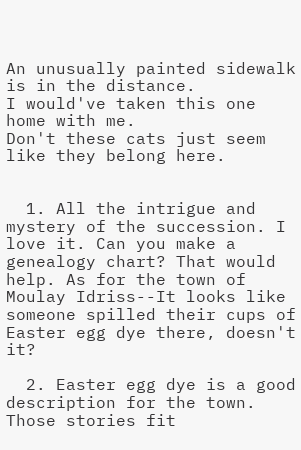An unusually painted sidewalk is in the distance.
I would've taken this one home with me.
Don't these cats just seem like they belong here.


  1. All the intrigue and mystery of the succession. I love it. Can you make a genealogy chart? That would help. As for the town of Moulay Idriss--It looks like someone spilled their cups of Easter egg dye there, doesn't it?

  2. Easter egg dye is a good description for the town. Those stories fit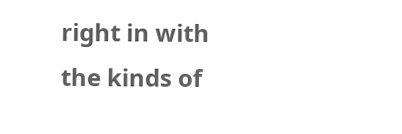right in with the kinds of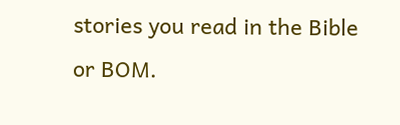stories you read in the Bible or BOM.